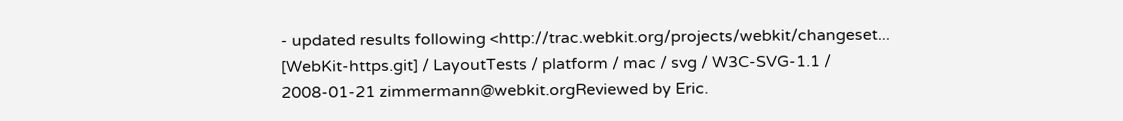- updated results following <http://trac.webkit.org/projects/webkit/changeset...
[WebKit-https.git] / LayoutTests / platform / mac / svg / W3C-SVG-1.1 /
2008-01-21 zimmermann@webkit.orgReviewed by Eric.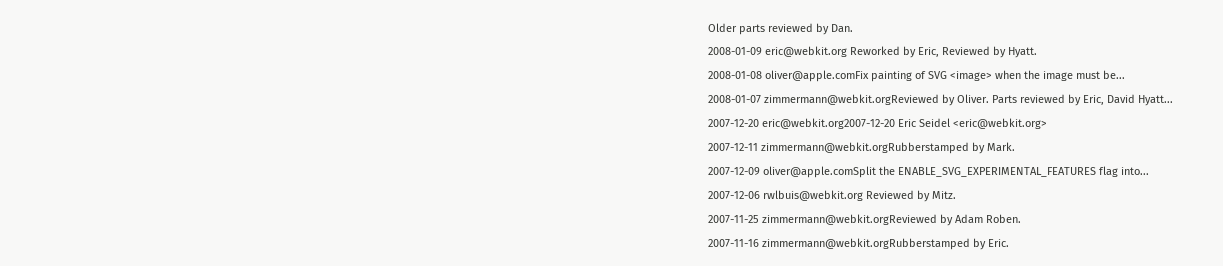Older parts reviewed by Dan.
2008-01-09 eric@webkit.org Reworked by Eric, Reviewed by Hyatt.
2008-01-08 oliver@apple.comFix painting of SVG <image> when the image must be...
2008-01-07 zimmermann@webkit.orgReviewed by Oliver. Parts reviewed by Eric, David Hyatt...
2007-12-20 eric@webkit.org2007-12-20 Eric Seidel <eric@webkit.org>
2007-12-11 zimmermann@webkit.orgRubberstamped by Mark.
2007-12-09 oliver@apple.comSplit the ENABLE_SVG_EXPERIMENTAL_FEATURES flag into...
2007-12-06 rwlbuis@webkit.org Reviewed by Mitz.
2007-11-25 zimmermann@webkit.orgReviewed by Adam Roben.
2007-11-16 zimmermann@webkit.orgRubberstamped by Eric.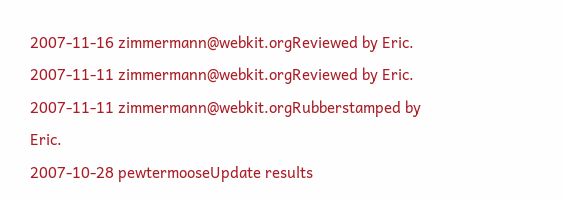2007-11-16 zimmermann@webkit.orgReviewed by Eric.
2007-11-11 zimmermann@webkit.orgReviewed by Eric.
2007-11-11 zimmermann@webkit.orgRubberstamped by Eric.
2007-10-28 pewtermooseUpdate results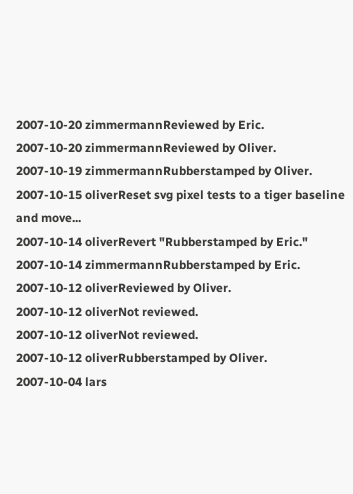2007-10-20 zimmermannReviewed by Eric.
2007-10-20 zimmermannReviewed by Oliver.
2007-10-19 zimmermannRubberstamped by Oliver.
2007-10-15 oliverReset svg pixel tests to a tiger baseline and move...
2007-10-14 oliverRevert "Rubberstamped by Eric."
2007-10-14 zimmermannRubberstamped by Eric.
2007-10-12 oliverReviewed by Oliver.
2007-10-12 oliverNot reviewed.
2007-10-12 oliverNot reviewed.
2007-10-12 oliverRubberstamped by Oliver.
2007-10-04 lars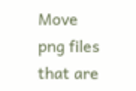Move png files that are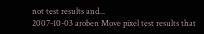not test results and...
2007-10-03 aroben Move pixel test results that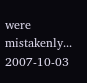were mistakenly...
2007-10-03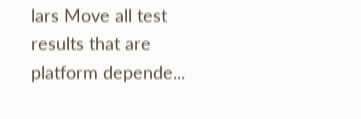lars Move all test results that are platform depende...